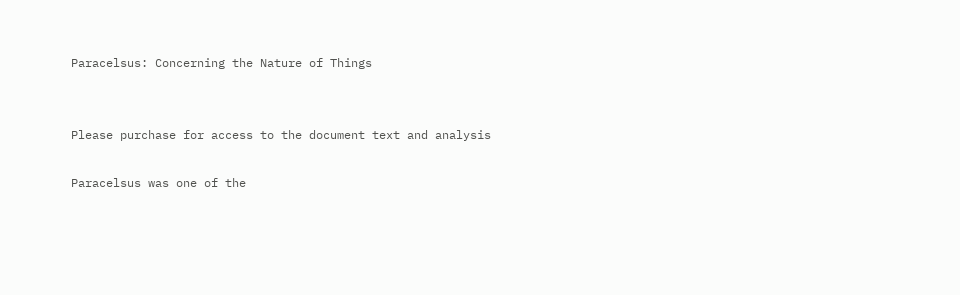Paracelsus: Concerning the Nature of Things


Please purchase for access to the document text and analysis

Paracelsus was one of the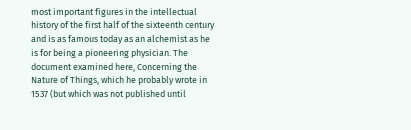most important figures in the intellectual history of the first half of the sixteenth century and is as famous today as an alchemist as he is for being a pioneering physician. The document examined here, Concerning the Nature of Things, which he probably wrote in 1537 (but which was not published until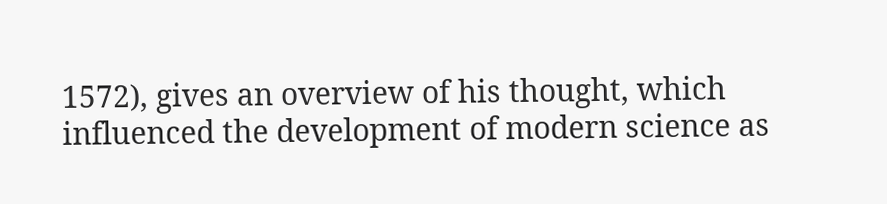1572), gives an overview of his thought, which influenced the development of modern science as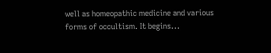well as homeopathic medicine and various forms of occultism. It begins...